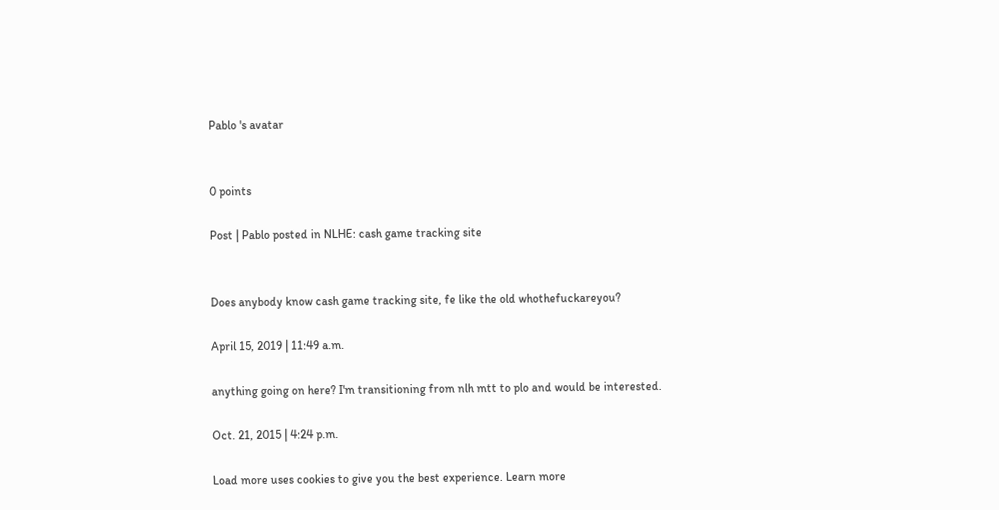Pablo 's avatar


0 points

Post | Pablo posted in NLHE: cash game tracking site


Does anybody know cash game tracking site, fe like the old whothefuckareyou?

April 15, 2019 | 11:49 a.m.

anything going on here? I'm transitioning from nlh mtt to plo and would be interested.

Oct. 21, 2015 | 4:24 p.m.

Load more uses cookies to give you the best experience. Learn more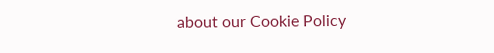about our Cookie Policy